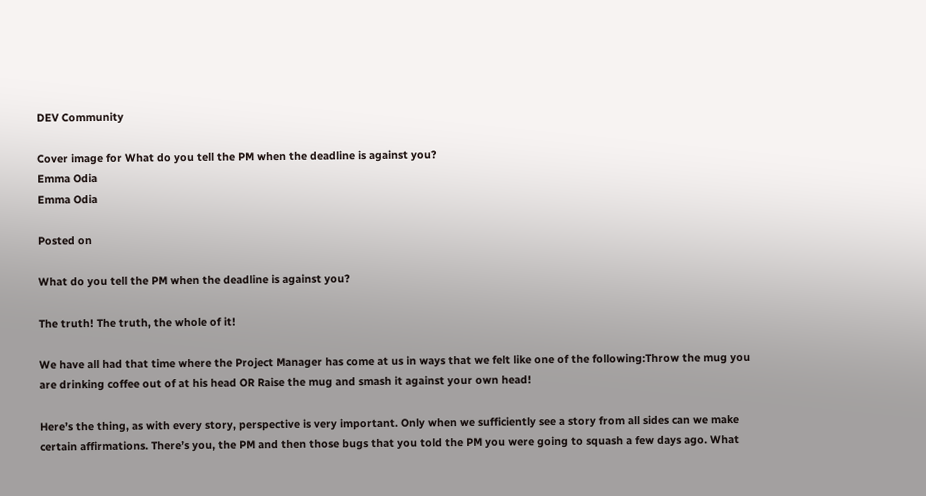DEV Community

Cover image for What do you tell the PM when the deadline is against you?
Emma Odia
Emma Odia

Posted on

What do you tell the PM when the deadline is against you?

The truth! The truth, the whole of it!

We have all had that time where the Project Manager has come at us in ways that we felt like one of the following:Throw the mug you are drinking coffee out of at his head OR Raise the mug and smash it against your own head!

Here’s the thing, as with every story, perspective is very important. Only when we sufficiently see a story from all sides can we make certain affirmations. There’s you, the PM and then those bugs that you told the PM you were going to squash a few days ago. What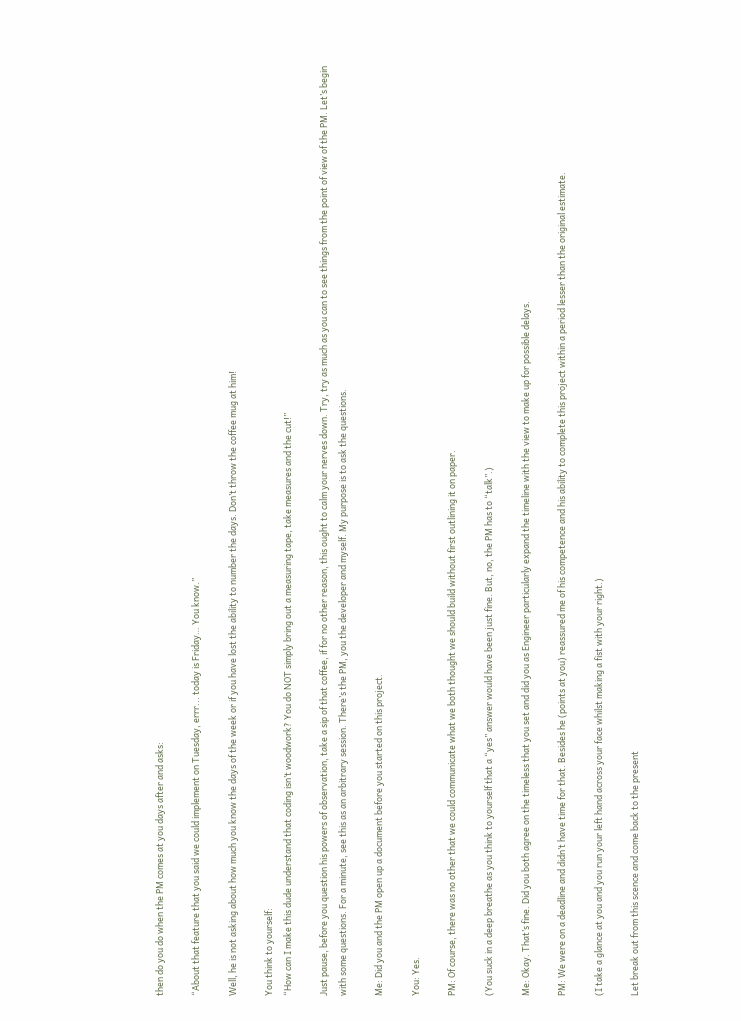then do you do when the PM comes at you days after and asks:

“About that feature that you said we could implement on Tuesday, errr... today is Friday… You know.”

Well, he is not asking about how much you know the days of the week or if you have lost the ability to number the days. Don’t throw the coffee mug at him!

You think to yourself:
“How can I make this dude understand that coding isn’t woodwork? You do NOT simply bring out a measuring tape, take measures and the cut!”

Just pause, before you question his powers of observation, take a sip of that coffee, if for no other reason, this ought to calm your nerves down. Try, try as much as you can to see things from the point of view of the PM. Let’s begin with some questions. For a minute, see this as an arbitrary session. There’s the PM, you the developer and myself. My purpose is to ask the questions.

Me: Did you and the PM open up a document before you started on this project.

You: Yes.

PM: Of course, there was no other that we could communicate what we both thought we should build without first outlining it on paper.

(You suck in a deep breathe as you think to yourself that a “yes” answer would have been just fine. But, no, the PM has to “talk”.)

Me: Okay. That’s fine. Did you both agree on the timeless that you set and did you as Engineer particularly expand the timeline with the view to make up for possible delays.

PM: We were on a deadline and didn’t have time for that. Besides he (points at you) reassured me of his competence and his ability to complete this project within a period lesser than the original estimate.

(I take a glance at you and you run your left hand across your face whilst making a fist with your right.)

Let break out from this scence and come back to the present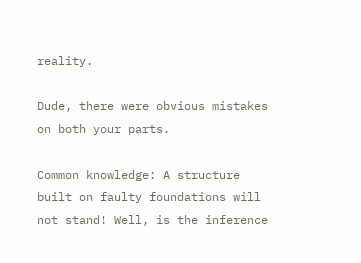reality.

Dude, there were obvious mistakes on both your parts.

Common knowledge: A structure built on faulty foundations will not stand! Well, is the inference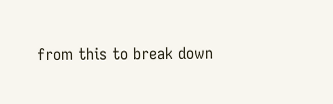from this to break down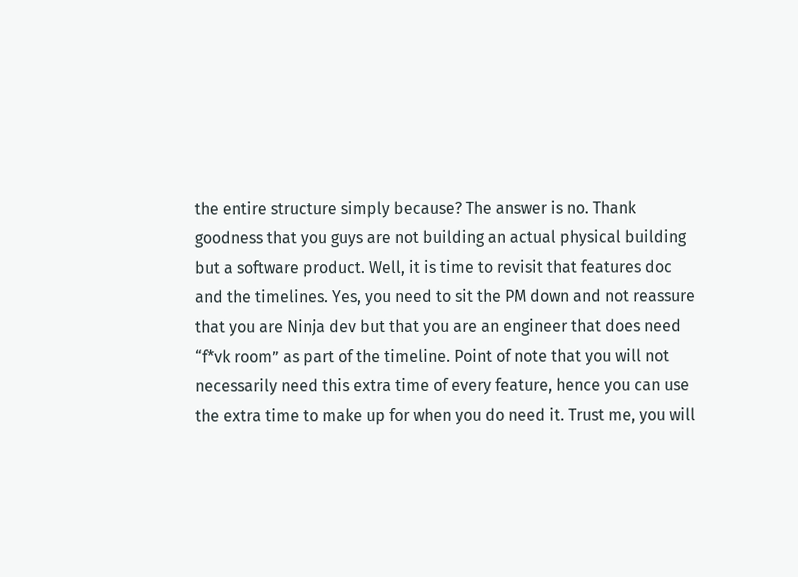the entire structure simply because? The answer is no. Thank goodness that you guys are not building an actual physical building but a software product. Well, it is time to revisit that features doc and the timelines. Yes, you need to sit the PM down and not reassure that you are Ninja dev but that you are an engineer that does need “f*vk room” as part of the timeline. Point of note that you will not necessarily need this extra time of every feature, hence you can use the extra time to make up for when you do need it. Trust me, you will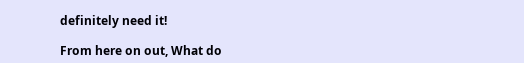definitely need it!

From here on out, What do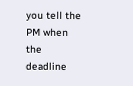you tell the PM when the deadline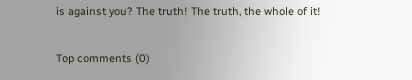is against you? The truth! The truth, the whole of it!

Top comments (0)